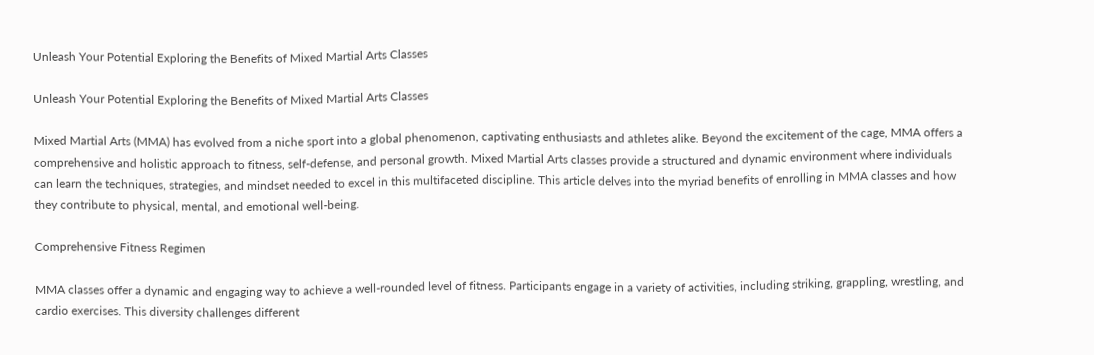Unleash Your Potential Exploring the Benefits of Mixed Martial Arts Classes

Unleash Your Potential Exploring the Benefits of Mixed Martial Arts Classes

Mixed Martial Arts (MMA) has evolved from a niche sport into a global phenomenon, captivating enthusiasts and athletes alike. Beyond the excitement of the cage, MMA offers a comprehensive and holistic approach to fitness, self-defense, and personal growth. Mixed Martial Arts classes provide a structured and dynamic environment where individuals can learn the techniques, strategies, and mindset needed to excel in this multifaceted discipline. This article delves into the myriad benefits of enrolling in MMA classes and how they contribute to physical, mental, and emotional well-being.

Comprehensive Fitness Regimen

MMA classes offer a dynamic and engaging way to achieve a well-rounded level of fitness. Participants engage in a variety of activities, including striking, grappling, wrestling, and cardio exercises. This diversity challenges different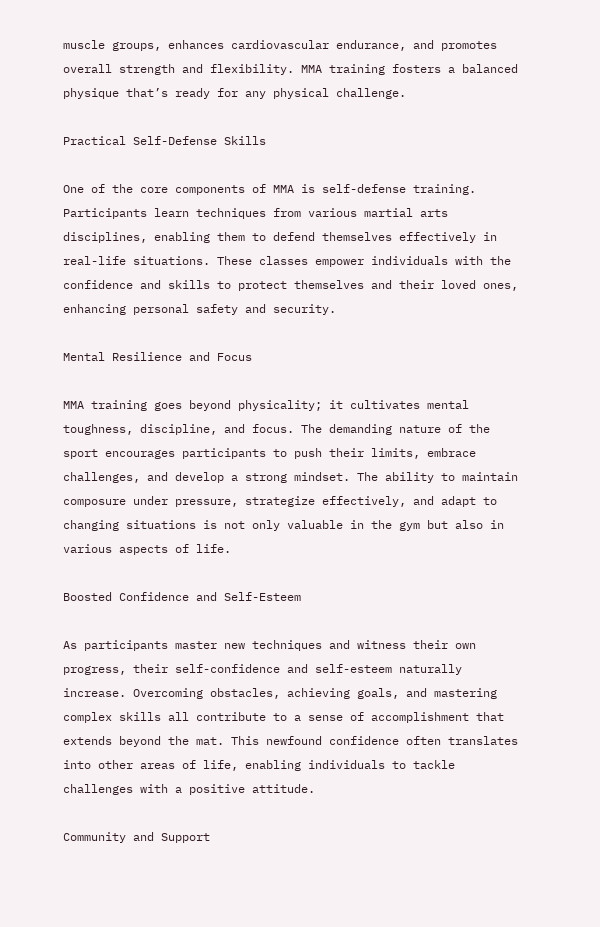muscle groups, enhances cardiovascular endurance, and promotes overall strength and flexibility. MMA training fosters a balanced physique that’s ready for any physical challenge.

Practical Self-Defense Skills

One of the core components of MMA is self-defense training. Participants learn techniques from various martial arts disciplines, enabling them to defend themselves effectively in real-life situations. These classes empower individuals with the confidence and skills to protect themselves and their loved ones, enhancing personal safety and security.

Mental Resilience and Focus

MMA training goes beyond physicality; it cultivates mental toughness, discipline, and focus. The demanding nature of the sport encourages participants to push their limits, embrace challenges, and develop a strong mindset. The ability to maintain composure under pressure, strategize effectively, and adapt to changing situations is not only valuable in the gym but also in various aspects of life.

Boosted Confidence and Self-Esteem

As participants master new techniques and witness their own progress, their self-confidence and self-esteem naturally increase. Overcoming obstacles, achieving goals, and mastering complex skills all contribute to a sense of accomplishment that extends beyond the mat. This newfound confidence often translates into other areas of life, enabling individuals to tackle challenges with a positive attitude.

Community and Support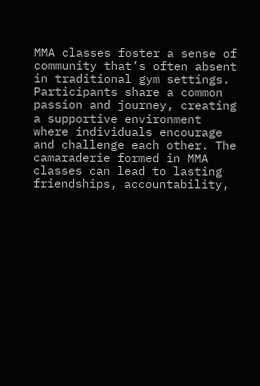MMA classes foster a sense of community that’s often absent in traditional gym settings. Participants share a common passion and journey, creating a supportive environment where individuals encourage and challenge each other. The camaraderie formed in MMA classes can lead to lasting friendships, accountability,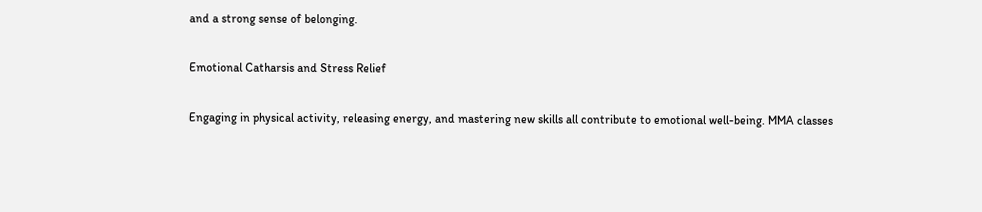and a strong sense of belonging.

Emotional Catharsis and Stress Relief

Engaging in physical activity, releasing energy, and mastering new skills all contribute to emotional well-being. MMA classes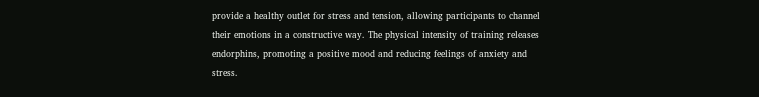provide a healthy outlet for stress and tension, allowing participants to channel their emotions in a constructive way. The physical intensity of training releases endorphins, promoting a positive mood and reducing feelings of anxiety and stress.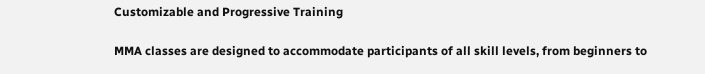Customizable and Progressive Training

MMA classes are designed to accommodate participants of all skill levels, from beginners to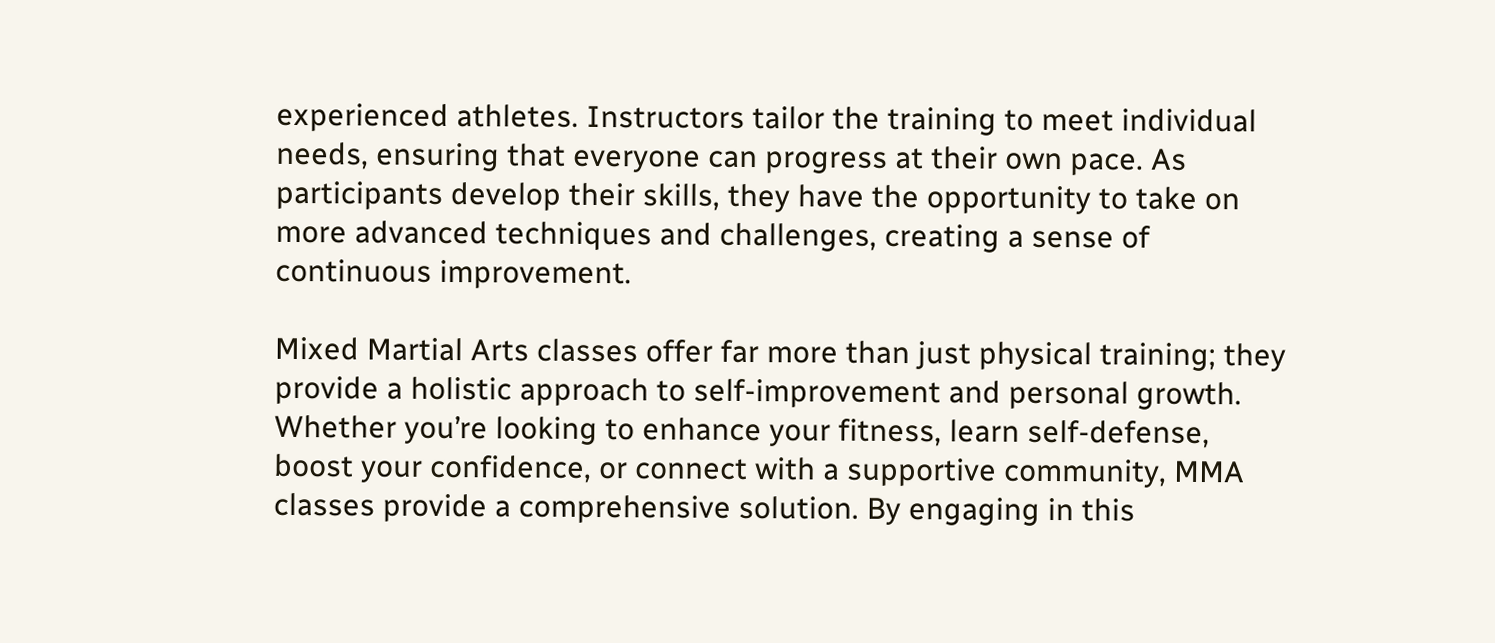experienced athletes. Instructors tailor the training to meet individual needs, ensuring that everyone can progress at their own pace. As participants develop their skills, they have the opportunity to take on more advanced techniques and challenges, creating a sense of continuous improvement.

Mixed Martial Arts classes offer far more than just physical training; they provide a holistic approach to self-improvement and personal growth. Whether you’re looking to enhance your fitness, learn self-defense, boost your confidence, or connect with a supportive community, MMA classes provide a comprehensive solution. By engaging in this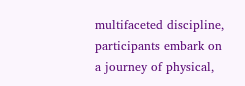multifaceted discipline, participants embark on a journey of physical,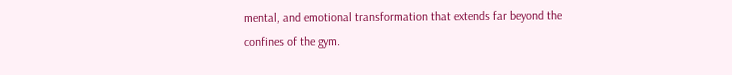mental, and emotional transformation that extends far beyond the confines of the gym.